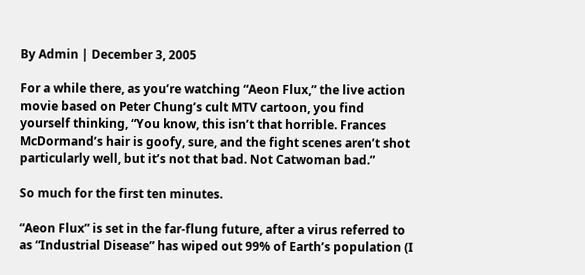By Admin | December 3, 2005

For a while there, as you’re watching “Aeon Flux,” the live action movie based on Peter Chung’s cult MTV cartoon, you find yourself thinking, “You know, this isn’t that horrible. Frances McDormand’s hair is goofy, sure, and the fight scenes aren’t shot particularly well, but it’s not that bad. Not Catwoman bad.”

So much for the first ten minutes.

“Aeon Flux” is set in the far-flung future, after a virus referred to as “Industrial Disease” has wiped out 99% of Earth’s population (I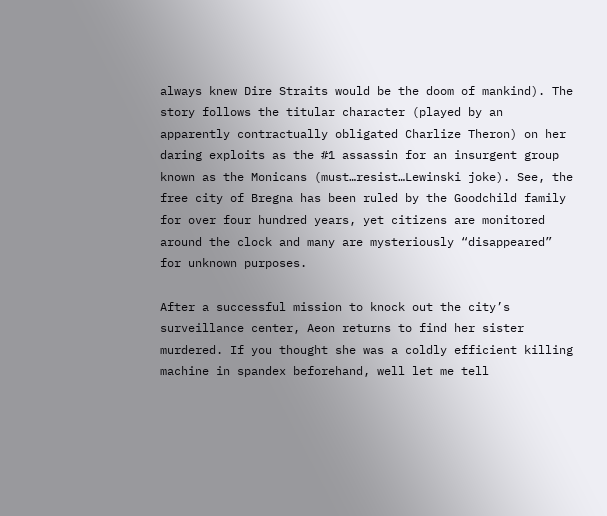always knew Dire Straits would be the doom of mankind). The story follows the titular character (played by an apparently contractually obligated Charlize Theron) on her daring exploits as the #1 assassin for an insurgent group known as the Monicans (must…resist…Lewinski joke). See, the free city of Bregna has been ruled by the Goodchild family for over four hundred years, yet citizens are monitored around the clock and many are mysteriously “disappeared” for unknown purposes.

After a successful mission to knock out the city’s surveillance center, Aeon returns to find her sister murdered. If you thought she was a coldly efficient killing machine in spandex beforehand, well let me tell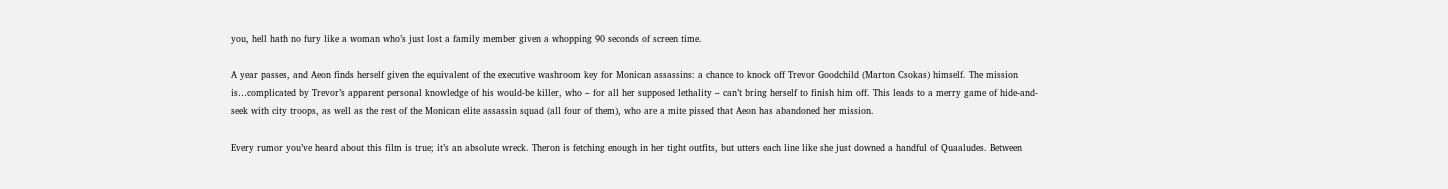you, hell hath no fury like a woman who’s just lost a family member given a whopping 90 seconds of screen time.

A year passes, and Aeon finds herself given the equivalent of the executive washroom key for Monican assassins: a chance to knock off Trevor Goodchild (Marton Csokas) himself. The mission is…complicated by Trevor’s apparent personal knowledge of his would-be killer, who – for all her supposed lethality – can’t bring herself to finish him off. This leads to a merry game of hide-and-seek with city troops, as well as the rest of the Monican elite assassin squad (all four of them), who are a mite pissed that Aeon has abandoned her mission.

Every rumor you’ve heard about this film is true; it’s an absolute wreck. Theron is fetching enough in her tight outfits, but utters each line like she just downed a handful of Quaaludes. Between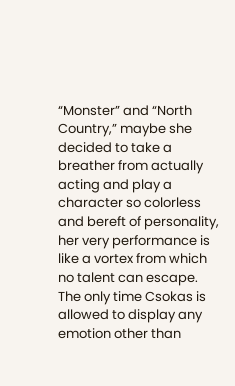“Monster” and “North Country,” maybe she decided to take a breather from actually acting and play a character so colorless and bereft of personality, her very performance is like a vortex from which no talent can escape. The only time Csokas is allowed to display any emotion other than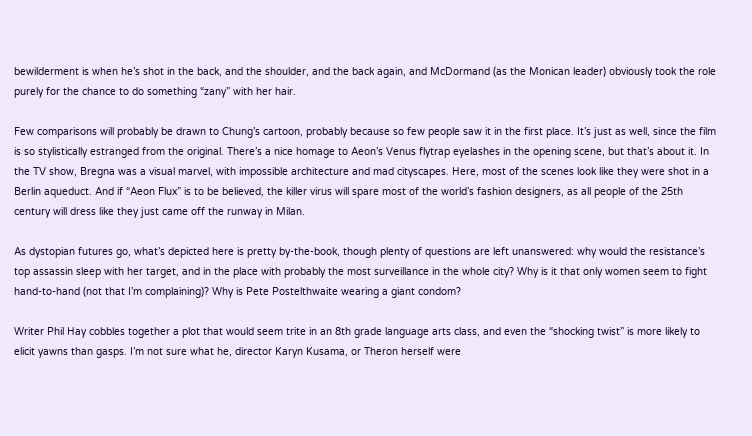bewilderment is when he’s shot in the back, and the shoulder, and the back again, and McDormand (as the Monican leader) obviously took the role purely for the chance to do something “zany” with her hair.

Few comparisons will probably be drawn to Chung’s cartoon, probably because so few people saw it in the first place. It’s just as well, since the film is so stylistically estranged from the original. There’s a nice homage to Aeon’s Venus flytrap eyelashes in the opening scene, but that’s about it. In the TV show, Bregna was a visual marvel, with impossible architecture and mad cityscapes. Here, most of the scenes look like they were shot in a Berlin aqueduct. And if “Aeon Flux” is to be believed, the killer virus will spare most of the world’s fashion designers, as all people of the 25th century will dress like they just came off the runway in Milan.

As dystopian futures go, what’s depicted here is pretty by-the-book, though plenty of questions are left unanswered: why would the resistance’s top assassin sleep with her target, and in the place with probably the most surveillance in the whole city? Why is it that only women seem to fight hand-to-hand (not that I’m complaining)? Why is Pete Postelthwaite wearing a giant condom?

Writer Phil Hay cobbles together a plot that would seem trite in an 8th grade language arts class, and even the “shocking twist” is more likely to elicit yawns than gasps. I’m not sure what he, director Karyn Kusama, or Theron herself were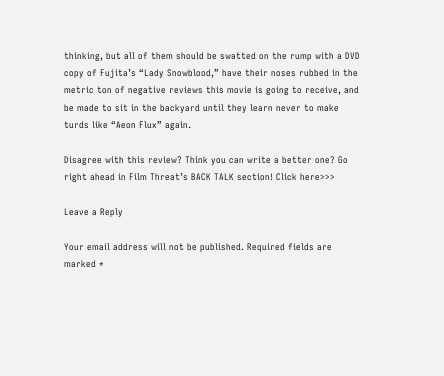thinking, but all of them should be swatted on the rump with a DVD copy of Fujita’s “Lady Snowblood,” have their noses rubbed in the metric ton of negative reviews this movie is going to receive, and be made to sit in the backyard until they learn never to make turds like “Aeon Flux” again.

Disagree with this review? Think you can write a better one? Go right ahead in Film Threat’s BACK TALK section! Click here>>>

Leave a Reply

Your email address will not be published. Required fields are marked *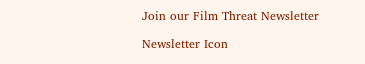Join our Film Threat Newsletter

Newsletter Icon